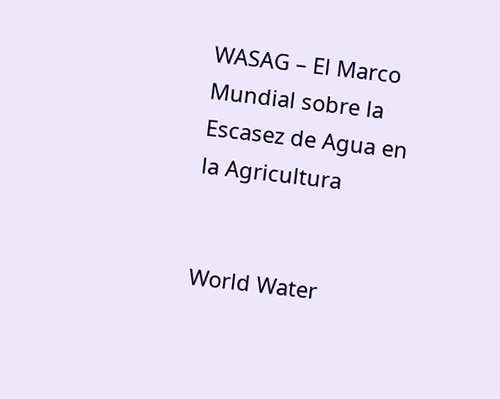WASAG – El Marco Mundial sobre la Escasez de Agua en la Agricultura


World Water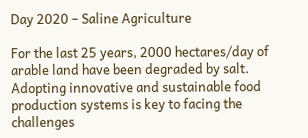Day 2020 – Saline Agriculture

For the last 25 years, 2000 hectares/day of arable land have been degraded by salt. Adopting innovative and sustainable food production systems is key to facing the challenges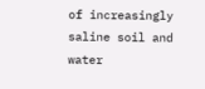of increasingly saline soil and water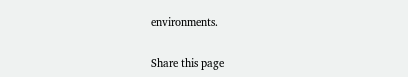environments.

Share this page